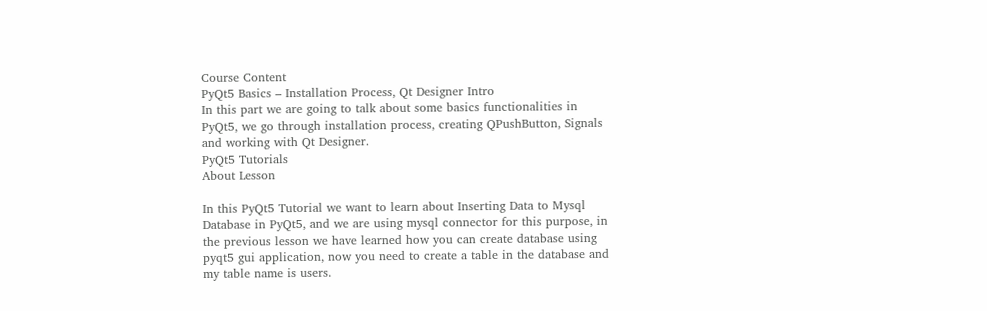Course Content
PyQt5 Basics – Installation Process, Qt Designer Intro
In this part we are going to talk about some basics functionalities in PyQt5, we go through installation process, creating QPushButton, Signals and working with Qt Designer.
PyQt5 Tutorials
About Lesson

In this PyQt5 Tutorial we want to learn about Inserting Data to Mysql Database in PyQt5, and we are using mysql connector for this purpose, in the previous lesson we have learned how you can create database using pyqt5 gui application, now you need to create a table in the database and my table name is users.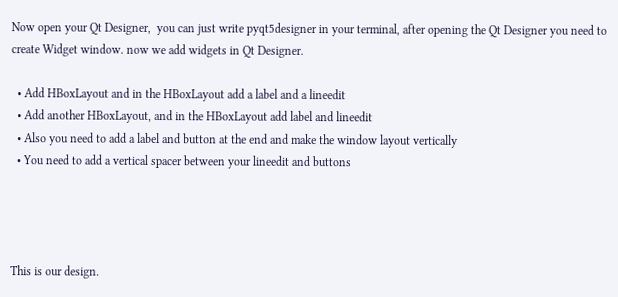Now open your Qt Designer,  you can just write pyqt5designer in your terminal, after opening the Qt Designer you need to create Widget window. now we add widgets in Qt Designer.

  • Add HBoxLayout and in the HBoxLayout add a label and a lineedit
  • Add another HBoxLayout, and in the HBoxLayout add label and lineedit
  • Also you need to add a label and button at the end and make the window layout vertically
  • You need to add a vertical spacer between your lineedit and buttons




This is our design.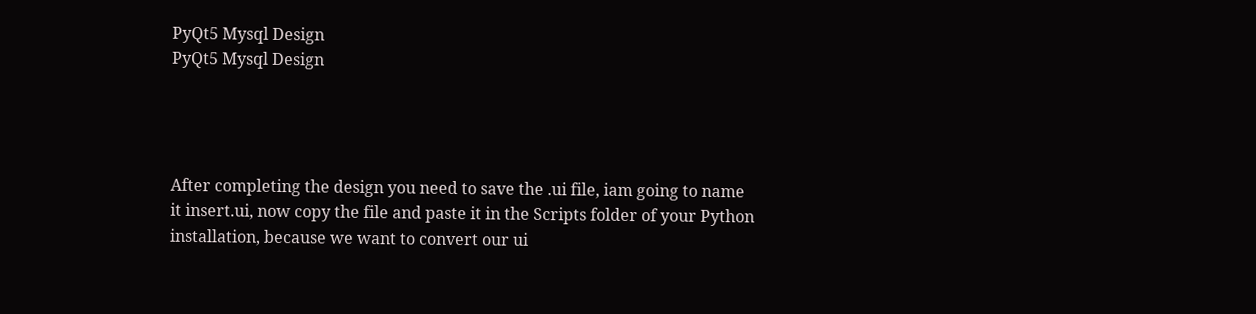PyQt5 Mysql Design
PyQt5 Mysql Design




After completing the design you need to save the .ui file, iam going to name it insert.ui, now copy the file and paste it in the Scripts folder of your Python installation, because we want to convert our ui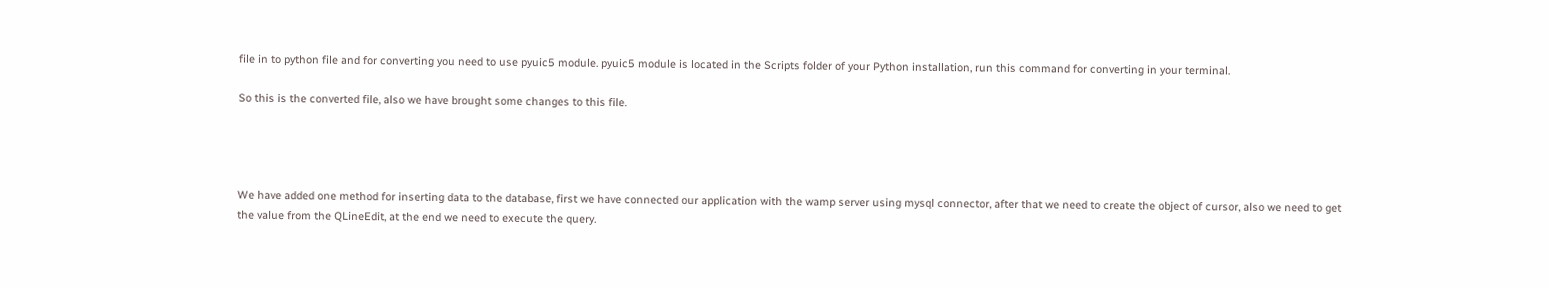file in to python file and for converting you need to use pyuic5 module. pyuic5 module is located in the Scripts folder of your Python installation, run this command for converting in your terminal.

So this is the converted file, also we have brought some changes to this file.




We have added one method for inserting data to the database, first we have connected our application with the wamp server using mysql connector, after that we need to create the object of cursor, also we need to get the value from the QLineEdit, at the end we need to execute the query.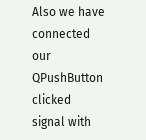Also we have connected our QPushButton clicked signal with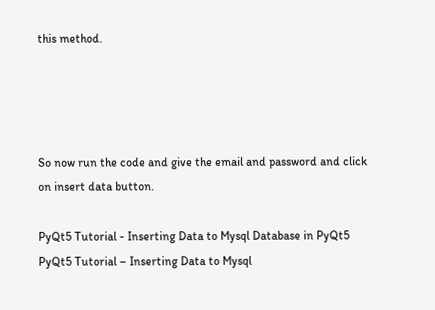this method.




So now run the code and give the email and password and click on insert data button.

PyQt5 Tutorial - Inserting Data to Mysql Database in PyQt5
PyQt5 Tutorial – Inserting Data to Mysql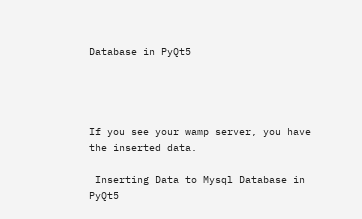Database in PyQt5




If you see your wamp server, you have the inserted data.

 Inserting Data to Mysql Database in PyQt5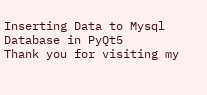Inserting Data to Mysql Database in PyQt5
Thank you for visiting my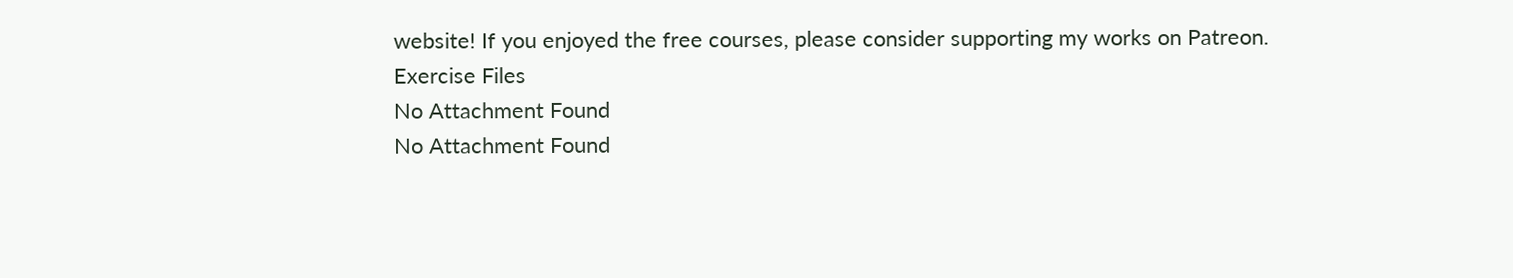website! If you enjoyed the free courses, please consider supporting my works on Patreon.
Exercise Files
No Attachment Found
No Attachment Found